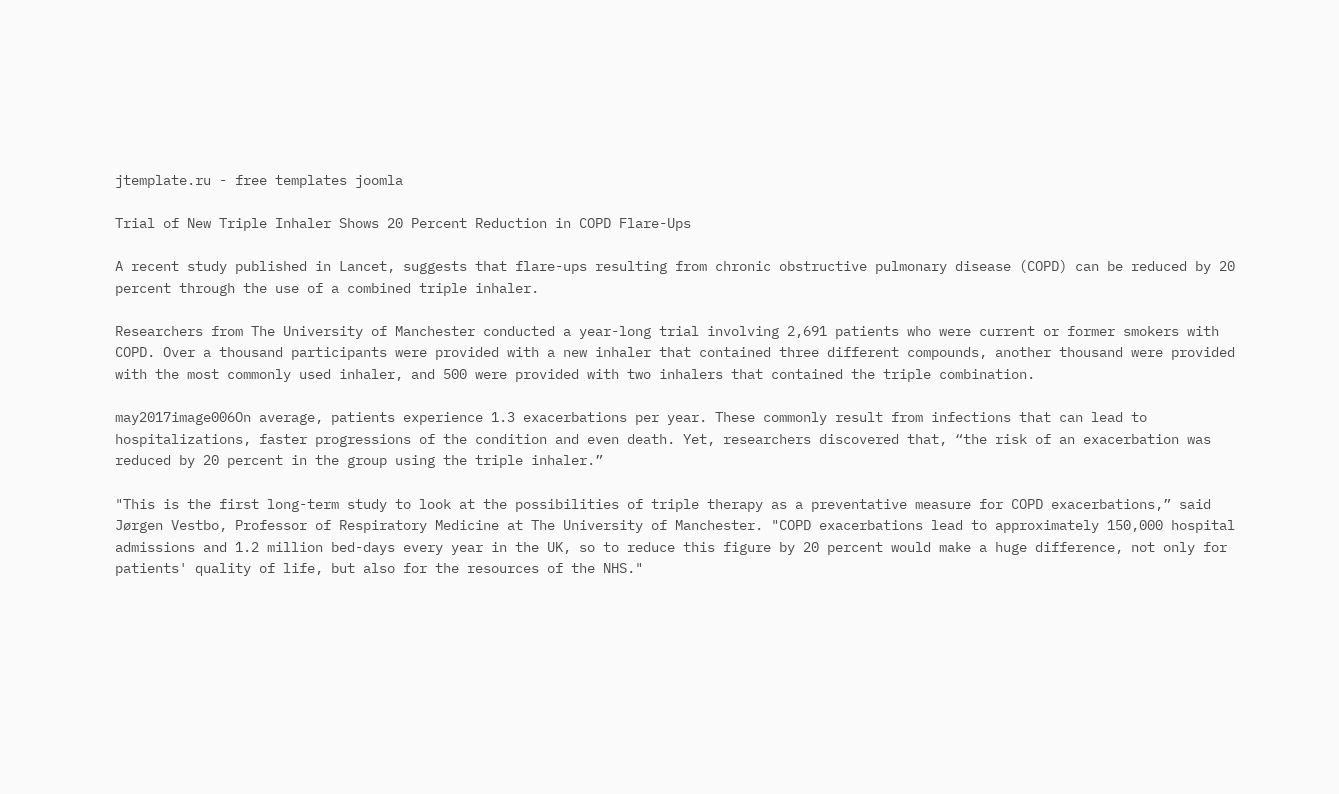jtemplate.ru - free templates joomla

Trial of New Triple Inhaler Shows 20 Percent Reduction in COPD Flare-Ups

A recent study published in Lancet, suggests that flare-ups resulting from chronic obstructive pulmonary disease (COPD) can be reduced by 20 percent through the use of a combined triple inhaler.

Researchers from The University of Manchester conducted a year-long trial involving 2,691 patients who were current or former smokers with COPD. Over a thousand participants were provided with a new inhaler that contained three different compounds, another thousand were provided with the most commonly used inhaler, and 500 were provided with two inhalers that contained the triple combination.

may2017image006On average, patients experience 1.3 exacerbations per year. These commonly result from infections that can lead to hospitalizations, faster progressions of the condition and even death. Yet, researchers discovered that, “the risk of an exacerbation was reduced by 20 percent in the group using the triple inhaler.”

"This is the first long-term study to look at the possibilities of triple therapy as a preventative measure for COPD exacerbations,” said Jørgen Vestbo, Professor of Respiratory Medicine at The University of Manchester. "COPD exacerbations lead to approximately 150,000 hospital admissions and 1.2 million bed-days every year in the UK, so to reduce this figure by 20 percent would make a huge difference, not only for patients' quality of life, but also for the resources of the NHS."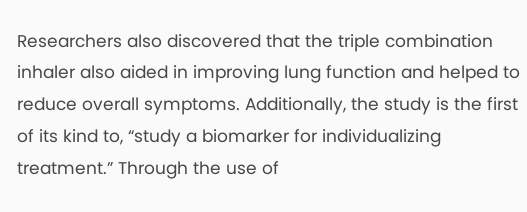Researchers also discovered that the triple combination inhaler also aided in improving lung function and helped to reduce overall symptoms. Additionally, the study is the first of its kind to, “study a biomarker for individualizing treatment.” Through the use of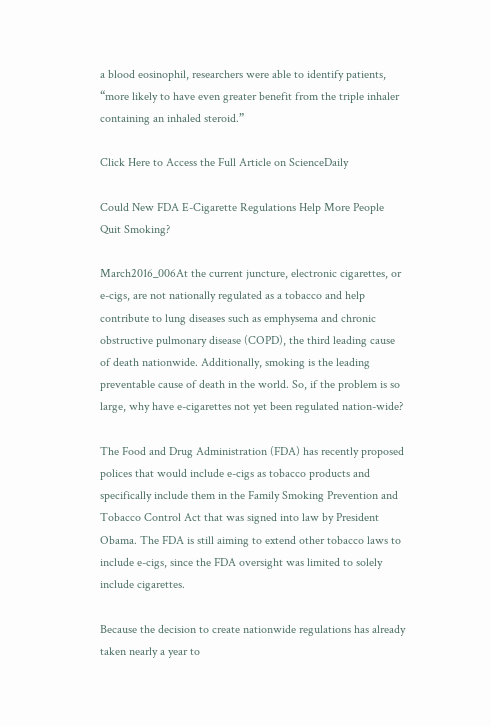a blood eosinophil, researchers were able to identify patients, “more likely to have even greater benefit from the triple inhaler containing an inhaled steroid.”

Click Here to Access the Full Article on ScienceDaily

Could New FDA E-Cigarette Regulations Help More People Quit Smoking?

March2016_006At the current juncture, electronic cigarettes, or e-cigs, are not nationally regulated as a tobacco and help contribute to lung diseases such as emphysema and chronic obstructive pulmonary disease (COPD), the third leading cause of death nationwide. Additionally, smoking is the leading preventable cause of death in the world. So, if the problem is so large, why have e-cigarettes not yet been regulated nation-wide?

The Food and Drug Administration (FDA) has recently proposed polices that would include e-cigs as tobacco products and specifically include them in the Family Smoking Prevention and Tobacco Control Act that was signed into law by President Obama. The FDA is still aiming to extend other tobacco laws to include e-cigs, since the FDA oversight was limited to solely include cigarettes.

Because the decision to create nationwide regulations has already taken nearly a year to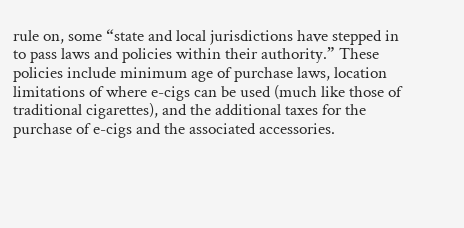rule on, some “state and local jurisdictions have stepped in to pass laws and policies within their authority.” These policies include minimum age of purchase laws, location limitations of where e-cigs can be used (much like those of traditional cigarettes), and the additional taxes for the purchase of e-cigs and the associated accessories.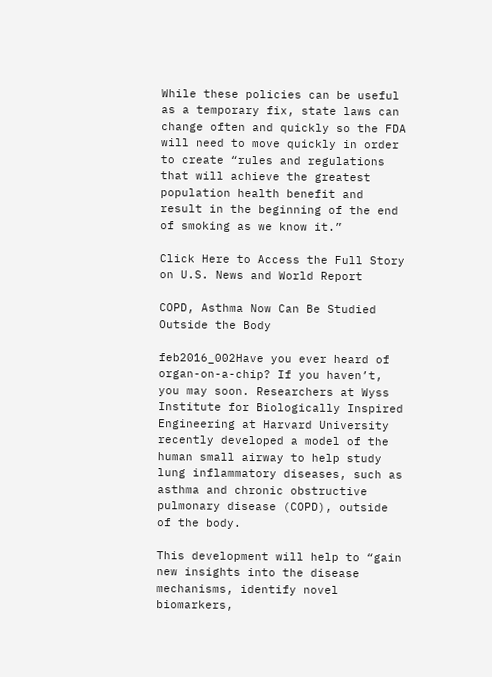While these policies can be useful as a temporary fix, state laws can change often and quickly so the FDA will need to move quickly in order to create “rules and regulations that will achieve the greatest population health benefit and result in the beginning of the end of smoking as we know it.”

Click Here to Access the Full Story on U.S. News and World Report

COPD, Asthma Now Can Be Studied Outside the Body

feb2016_002Have you ever heard of organ-on-a-chip? If you haven’t, you may soon. Researchers at Wyss Institute for Biologically Inspired Engineering at Harvard University recently developed a model of the human small airway to help study lung inflammatory diseases, such as asthma and chronic obstructive pulmonary disease (COPD), outside of the body.

This development will help to “gain new insights into the disease mechanisms, identify novel biomarkers,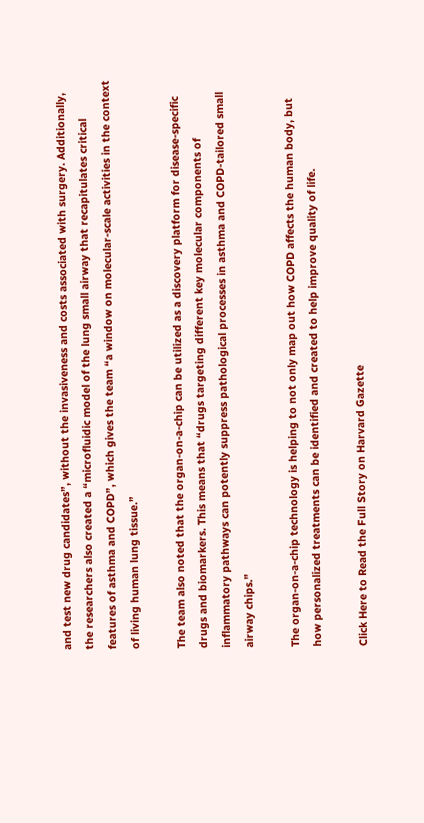and test new drug candidates”, without the invasiveness and costs associated with surgery. Additionally, the researchers also created a “microfluidic model of the lung small airway that recapitulates critical features of asthma and COPD”, which gives the team “a window on molecular-scale activities in the context of living human lung tissue.”

The team also noted that the organ-on-a-chip can be utilized as a discovery platform for disease-specific drugs and biomarkers. This means that “drugs targeting different key molecular components of inflammatory pathways can potently suppress pathological processes in asthma and COPD-tailored small airway chips.”

The organ-on-a-chip technology is helping to not only map out how COPD affects the human body, but how personalized treatments can be identified and created to help improve quality of life.

Click Here to Read the Full Story on Harvard Gazette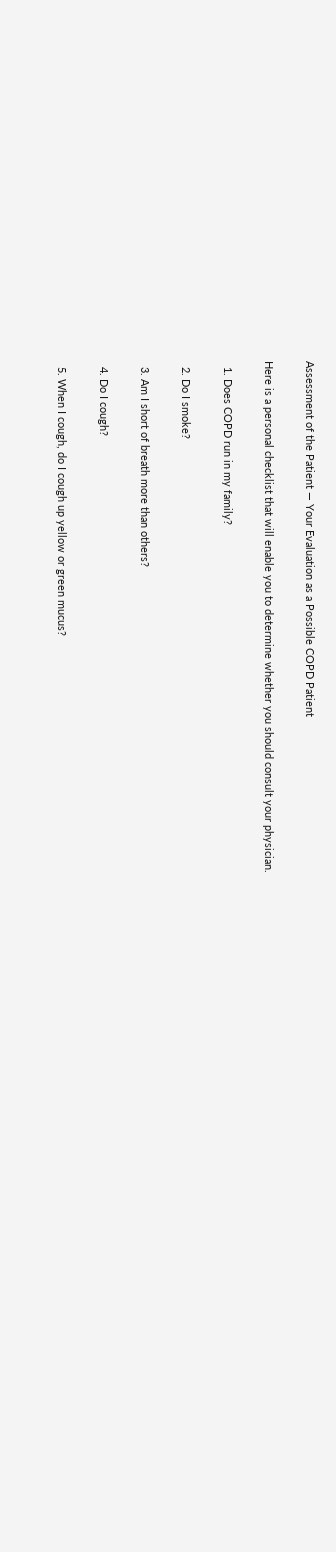Assessment of the Patient — Your Evaluation as a Possible COPD Patient

Here is a personal checklist that will enable you to determine whether you should consult your physician.

  1. Does COPD run in my family?

  2. Do I smoke?

  3. Am I short of breath more than others?

  4. Do I cough?

  5. When I cough, do I cough up yellow or green mucus?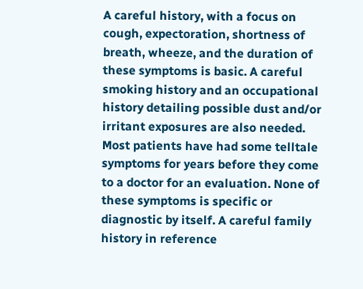A careful history, with a focus on cough, expectoration, shortness of breath, wheeze, and the duration of these symptoms is basic. A careful smoking history and an occupational history detailing possible dust and/or irritant exposures are also needed. Most patients have had some telltale symptoms for years before they come to a doctor for an evaluation. None of these symptoms is specific or diagnostic by itself. A careful family history in reference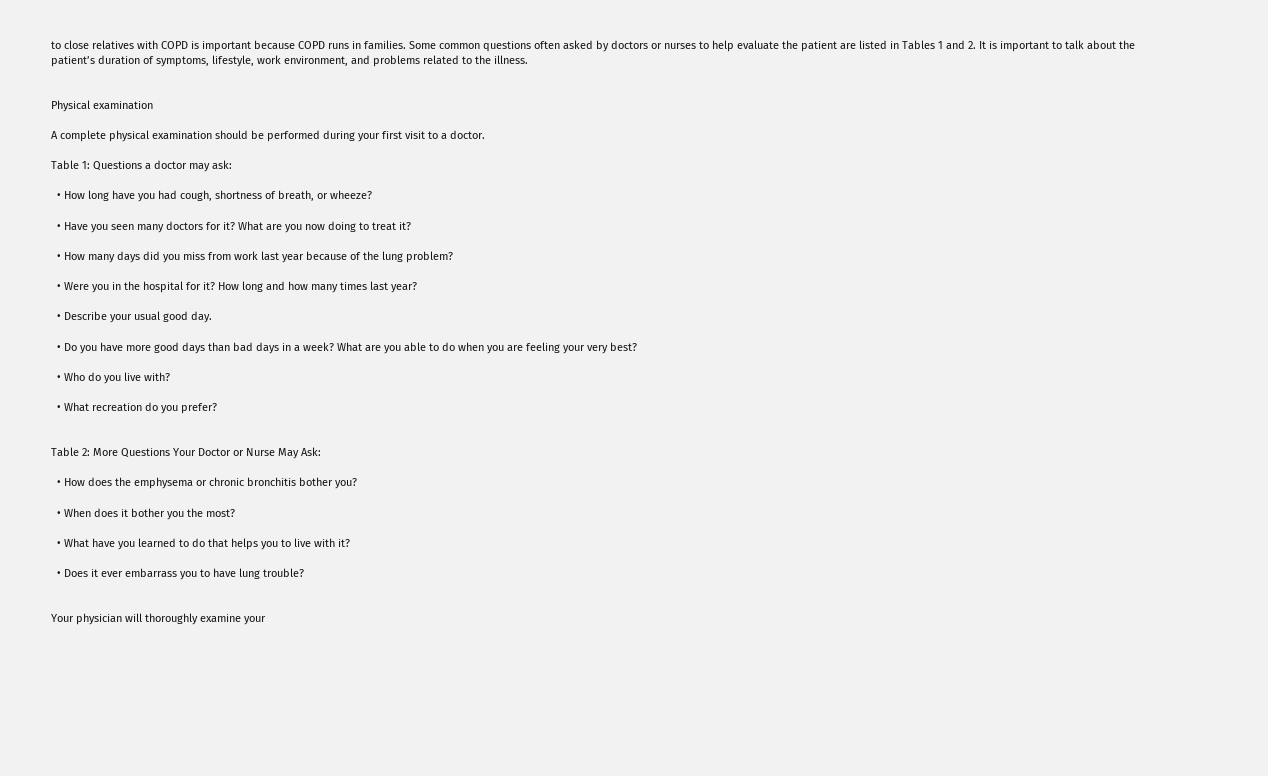to close relatives with COPD is important because COPD runs in families. Some common questions often asked by doctors or nurses to help evaluate the patient are listed in Tables 1 and 2. It is important to talk about the patient’s duration of symptoms, lifestyle, work environment, and problems related to the illness.


Physical examination

A complete physical examination should be performed during your first visit to a doctor.

Table 1: Questions a doctor may ask:

  • How long have you had cough, shortness of breath, or wheeze?

  • Have you seen many doctors for it? What are you now doing to treat it?

  • How many days did you miss from work last year because of the lung problem?

  • Were you in the hospital for it? How long and how many times last year?

  • Describe your usual good day.

  • Do you have more good days than bad days in a week? What are you able to do when you are feeling your very best?

  • Who do you live with?

  • What recreation do you prefer?


Table 2: More Questions Your Doctor or Nurse May Ask:

  • How does the emphysema or chronic bronchitis bother you?

  • When does it bother you the most?

  • What have you learned to do that helps you to live with it?

  • Does it ever embarrass you to have lung trouble?


Your physician will thoroughly examine your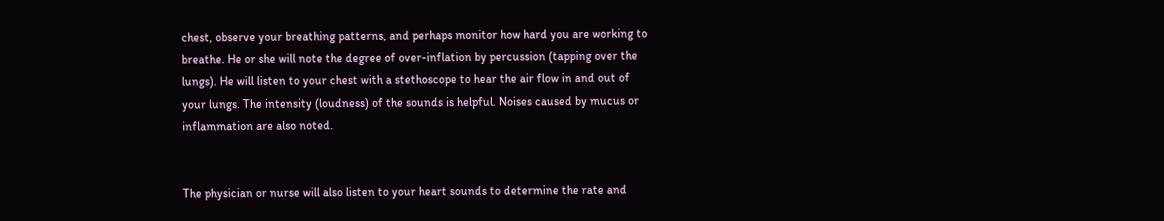chest, observe your breathing patterns, and perhaps monitor how hard you are working to breathe. He or she will note the degree of over-inflation by percussion (tapping over the lungs). He will listen to your chest with a stethoscope to hear the air flow in and out of your lungs. The intensity (loudness) of the sounds is helpful. Noises caused by mucus or inflammation are also noted.


The physician or nurse will also listen to your heart sounds to determine the rate and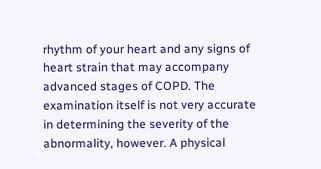rhythm of your heart and any signs of heart strain that may accompany advanced stages of COPD. The examination itself is not very accurate in determining the severity of the abnormality, however. A physical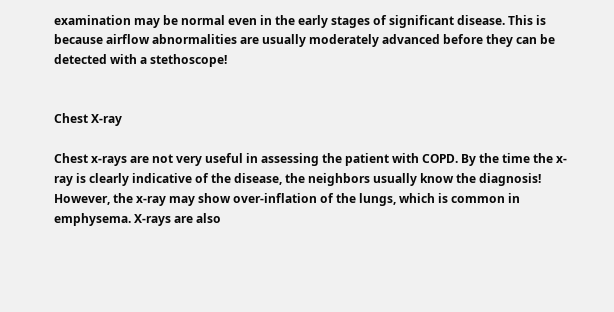examination may be normal even in the early stages of significant disease. This is because airflow abnormalities are usually moderately advanced before they can be detected with a stethoscope!


Chest X-ray

Chest x-rays are not very useful in assessing the patient with COPD. By the time the x-ray is clearly indicative of the disease, the neighbors usually know the diagnosis! However, the x-ray may show over-inflation of the lungs, which is common in emphysema. X-rays are also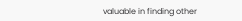valuable in finding other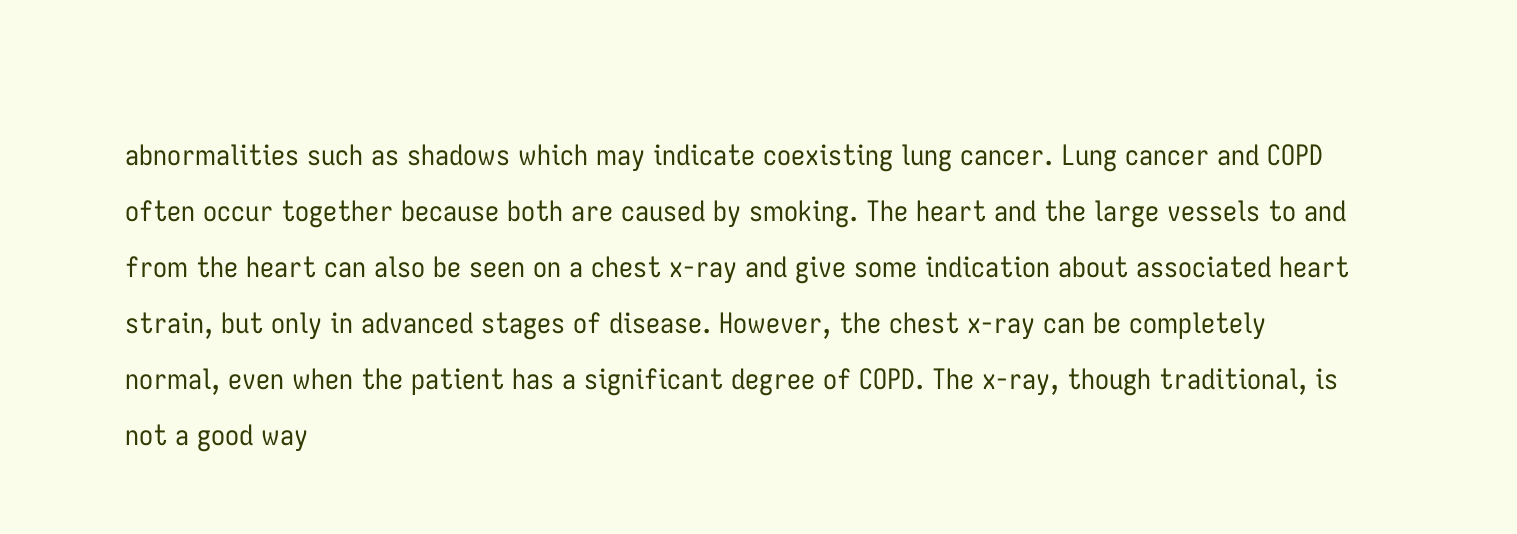abnormalities such as shadows which may indicate coexisting lung cancer. Lung cancer and COPD often occur together because both are caused by smoking. The heart and the large vessels to and from the heart can also be seen on a chest x-ray and give some indication about associated heart strain, but only in advanced stages of disease. However, the chest x-ray can be completely normal, even when the patient has a significant degree of COPD. The x-ray, though traditional, is not a good way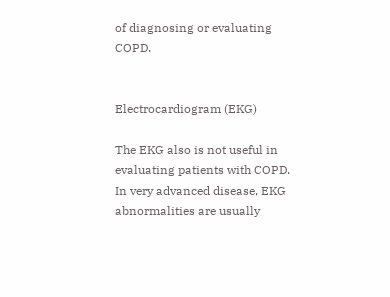of diagnosing or evaluating COPD.


Electrocardiogram (EKG)

The EKG also is not useful in evaluating patients with COPD. In very advanced disease, EKG abnormalities are usually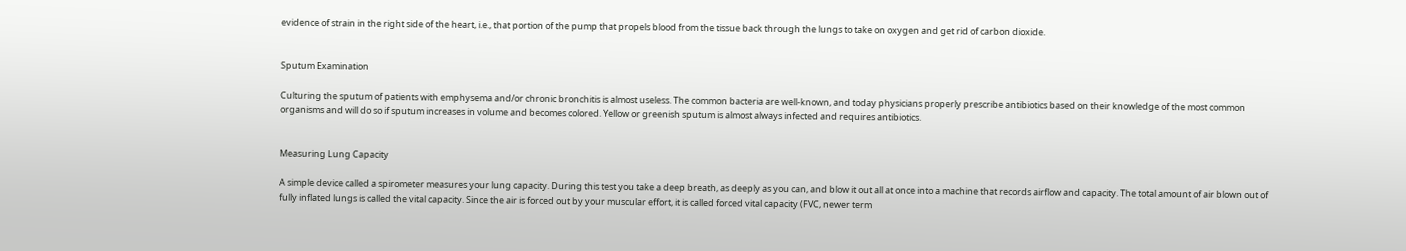evidence of strain in the right side of the heart, i.e., that portion of the pump that propels blood from the tissue back through the lungs to take on oxygen and get rid of carbon dioxide.


Sputum Examination

Culturing the sputum of patients with emphysema and/or chronic bronchitis is almost useless. The common bacteria are well-known, and today physicians properly prescribe antibiotics based on their knowledge of the most common organisms and will do so if sputum increases in volume and becomes colored. Yellow or greenish sputum is almost always infected and requires antibiotics.


Measuring Lung Capacity

A simple device called a spirometer measures your lung capacity. During this test you take a deep breath, as deeply as you can, and blow it out all at once into a machine that records airflow and capacity. The total amount of air blown out of fully inflated lungs is called the vital capacity. Since the air is forced out by your muscular effort, it is called forced vital capacity (FVC, newer term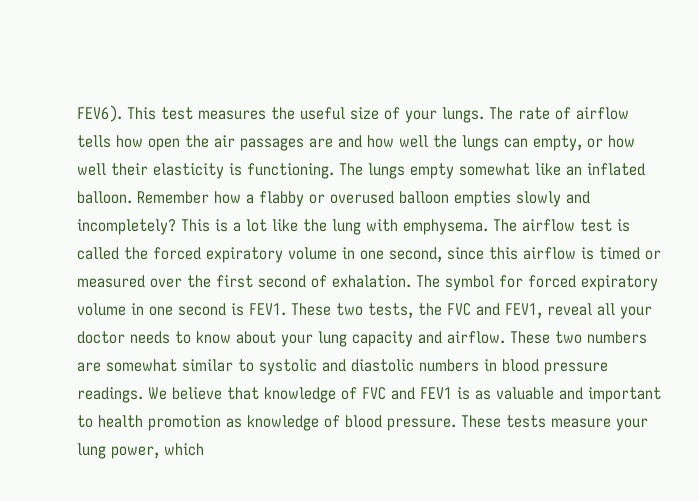FEV6). This test measures the useful size of your lungs. The rate of airflow tells how open the air passages are and how well the lungs can empty, or how well their elasticity is functioning. The lungs empty somewhat like an inflated balloon. Remember how a flabby or overused balloon empties slowly and incompletely? This is a lot like the lung with emphysema. The airflow test is called the forced expiratory volume in one second, since this airflow is timed or measured over the first second of exhalation. The symbol for forced expiratory volume in one second is FEV1. These two tests, the FVC and FEV1, reveal all your doctor needs to know about your lung capacity and airflow. These two numbers are somewhat similar to systolic and diastolic numbers in blood pressure readings. We believe that knowledge of FVC and FEV1 is as valuable and important to health promotion as knowledge of blood pressure. These tests measure your lung power, which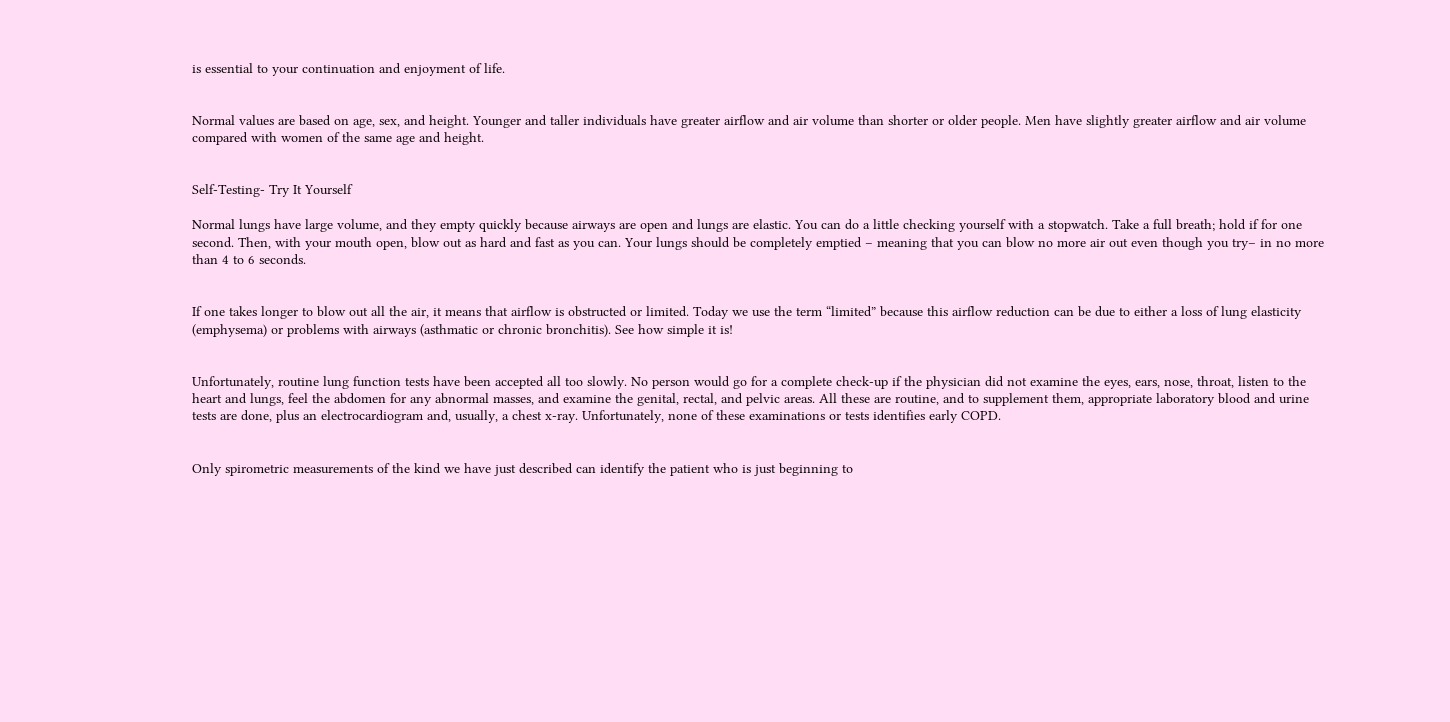is essential to your continuation and enjoyment of life.


Normal values are based on age, sex, and height. Younger and taller individuals have greater airflow and air volume than shorter or older people. Men have slightly greater airflow and air volume compared with women of the same age and height.


Self-Testing- Try It Yourself

Normal lungs have large volume, and they empty quickly because airways are open and lungs are elastic. You can do a little checking yourself with a stopwatch. Take a full breath; hold if for one second. Then, with your mouth open, blow out as hard and fast as you can. Your lungs should be completely emptied – meaning that you can blow no more air out even though you try– in no more than 4 to 6 seconds.


If one takes longer to blow out all the air, it means that airflow is obstructed or limited. Today we use the term “limited” because this airflow reduction can be due to either a loss of lung elasticity (emphysema) or problems with airways (asthmatic or chronic bronchitis). See how simple it is!


Unfortunately, routine lung function tests have been accepted all too slowly. No person would go for a complete check-up if the physician did not examine the eyes, ears, nose, throat, listen to the heart and lungs, feel the abdomen for any abnormal masses, and examine the genital, rectal, and pelvic areas. All these are routine, and to supplement them, appropriate laboratory blood and urine tests are done, plus an electrocardiogram and, usually, a chest x-ray. Unfortunately, none of these examinations or tests identifies early COPD.


Only spirometric measurements of the kind we have just described can identify the patient who is just beginning to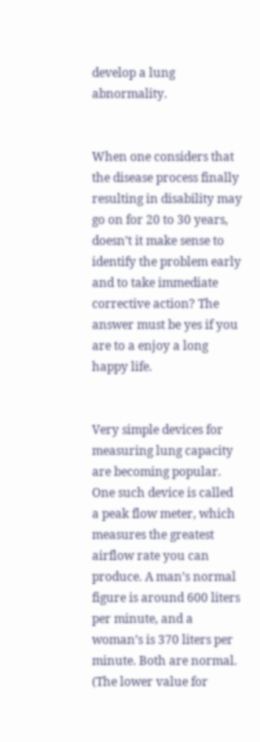develop a lung abnormality.


When one considers that the disease process finally resulting in disability may go on for 20 to 30 years, doesn’t it make sense to identify the problem early and to take immediate corrective action? The answer must be yes if you are to a enjoy a long happy life.


Very simple devices for measuring lung capacity are becoming popular. One such device is called a peak flow meter, which measures the greatest airflow rate you can produce. A man’s normal figure is around 600 liters per minute, and a woman’s is 370 liters per minute. Both are normal. (The lower value for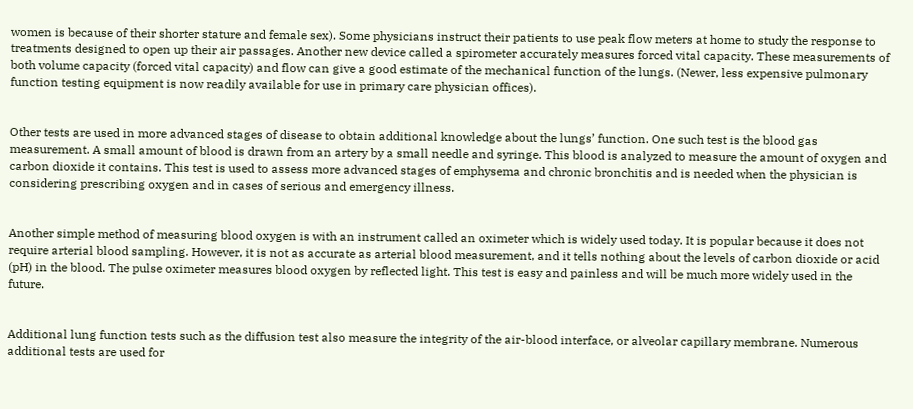women is because of their shorter stature and female sex). Some physicians instruct their patients to use peak flow meters at home to study the response to treatments designed to open up their air passages. Another new device called a spirometer accurately measures forced vital capacity. These measurements of both volume capacity (forced vital capacity) and flow can give a good estimate of the mechanical function of the lungs. (Newer, less expensive pulmonary function testing equipment is now readily available for use in primary care physician offices).


Other tests are used in more advanced stages of disease to obtain additional knowledge about the lungs’ function. One such test is the blood gas measurement. A small amount of blood is drawn from an artery by a small needle and syringe. This blood is analyzed to measure the amount of oxygen and carbon dioxide it contains. This test is used to assess more advanced stages of emphysema and chronic bronchitis and is needed when the physician is considering prescribing oxygen and in cases of serious and emergency illness.


Another simple method of measuring blood oxygen is with an instrument called an oximeter which is widely used today. It is popular because it does not require arterial blood sampling. However, it is not as accurate as arterial blood measurement, and it tells nothing about the levels of carbon dioxide or acid (pH) in the blood. The pulse oximeter measures blood oxygen by reflected light. This test is easy and painless and will be much more widely used in the future.


Additional lung function tests such as the diffusion test also measure the integrity of the air-blood interface, or alveolar capillary membrane. Numerous additional tests are used for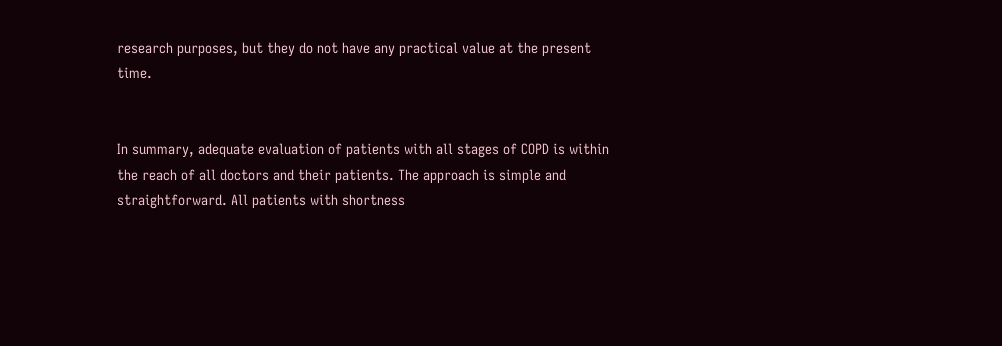research purposes, but they do not have any practical value at the present time.


In summary, adequate evaluation of patients with all stages of COPD is within the reach of all doctors and their patients. The approach is simple and straightforward. All patients with shortness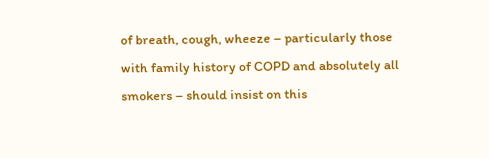of breath, cough, wheeze – particularly those with family history of COPD and absolutely all smokers – should insist on this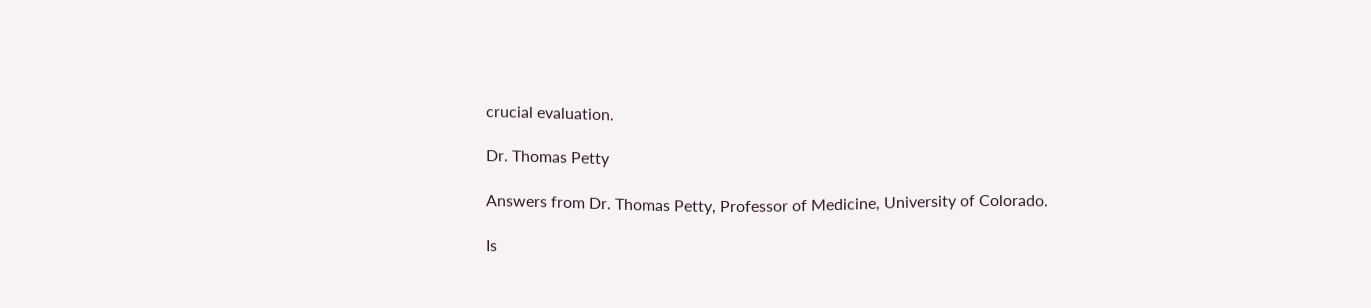crucial evaluation.

Dr. Thomas Petty

Answers from Dr. Thomas Petty, Professor of Medicine, University of Colorado.

Is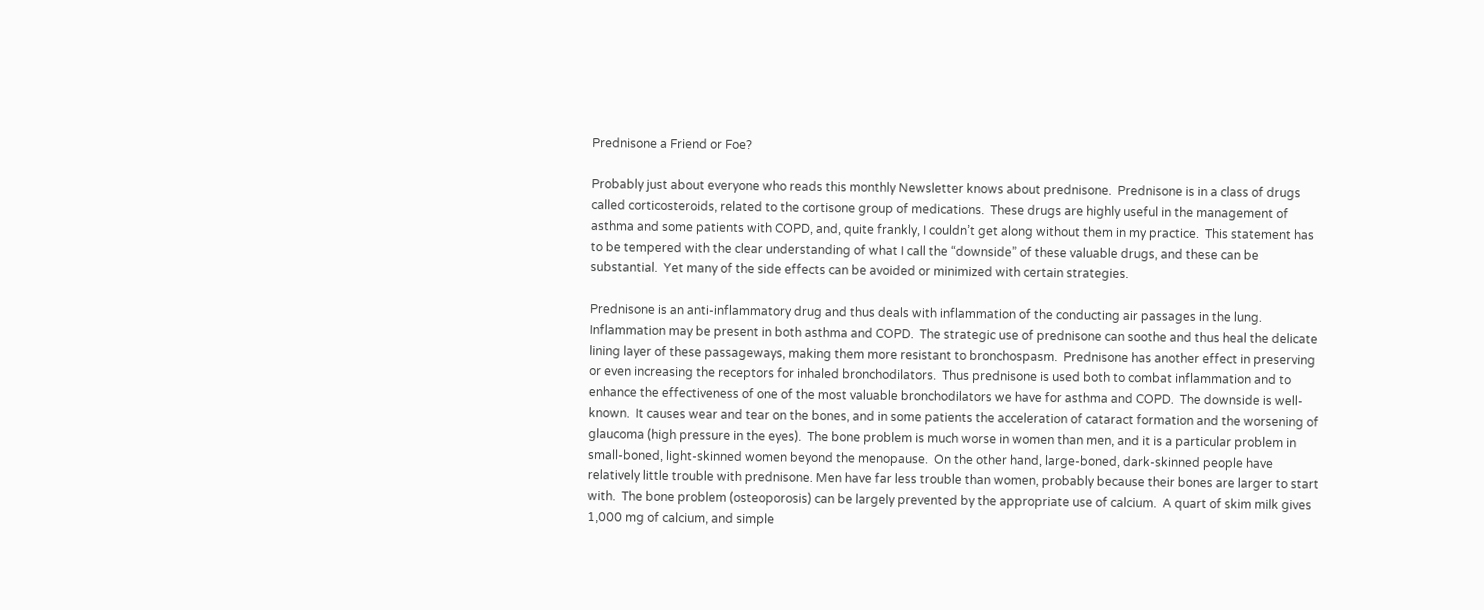Prednisone a Friend or Foe?

Probably just about everyone who reads this monthly Newsletter knows about prednisone.  Prednisone is in a class of drugs called corticosteroids, related to the cortisone group of medications.  These drugs are highly useful in the management of asthma and some patients with COPD, and, quite frankly, I couldn’t get along without them in my practice.  This statement has to be tempered with the clear understanding of what I call the “downside” of these valuable drugs, and these can be substantial.  Yet many of the side effects can be avoided or minimized with certain strategies.

Prednisone is an anti-inflammatory drug and thus deals with inflammation of the conducting air passages in the lung.  Inflammation may be present in both asthma and COPD.  The strategic use of prednisone can soothe and thus heal the delicate lining layer of these passageways, making them more resistant to bronchospasm.  Prednisone has another effect in preserving or even increasing the receptors for inhaled bronchodilators.  Thus prednisone is used both to combat inflammation and to enhance the effectiveness of one of the most valuable bronchodilators we have for asthma and COPD.  The downside is well-known.  It causes wear and tear on the bones, and in some patients the acceleration of cataract formation and the worsening of glaucoma (high pressure in the eyes).  The bone problem is much worse in women than men, and it is a particular problem in small-boned, light-skinned women beyond the menopause.  On the other hand, large-boned, dark-skinned people have relatively little trouble with prednisone. Men have far less trouble than women, probably because their bones are larger to start with.  The bone problem (osteoporosis) can be largely prevented by the appropriate use of calcium.  A quart of skim milk gives 1,000 mg of calcium, and simple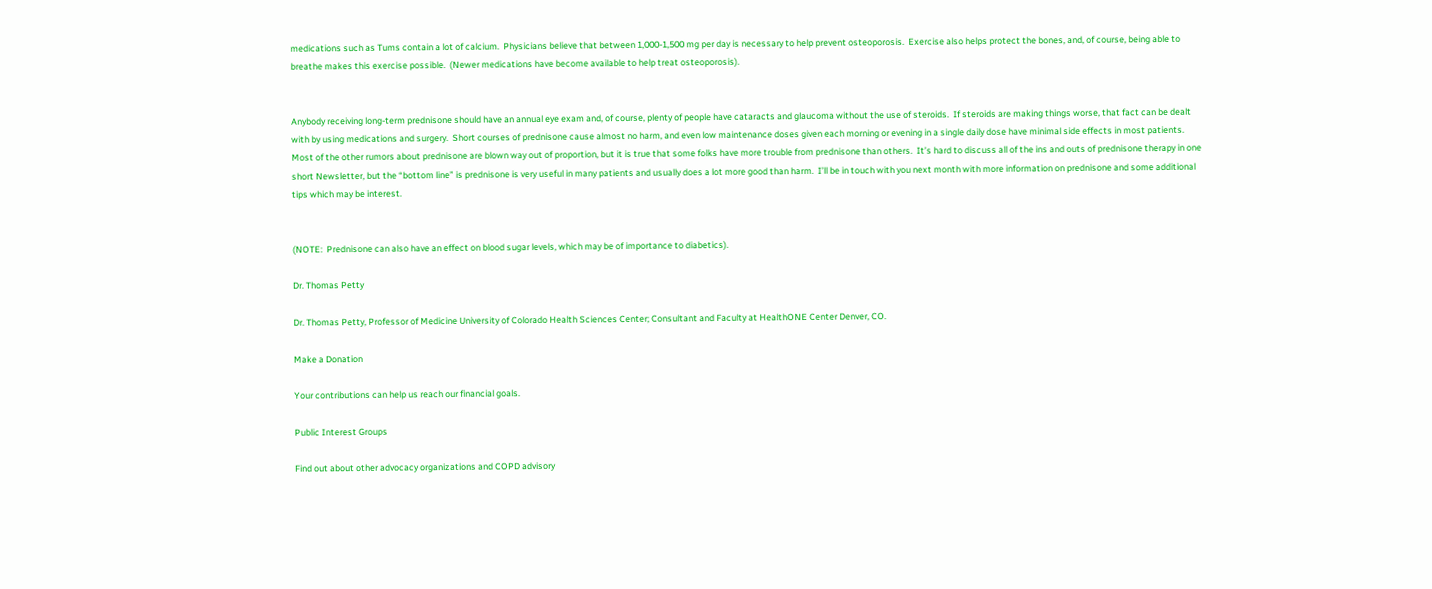medications such as Tums contain a lot of calcium.  Physicians believe that between 1,000-1,500 mg per day is necessary to help prevent osteoporosis.  Exercise also helps protect the bones, and, of course, being able to breathe makes this exercise possible.  (Newer medications have become available to help treat osteoporosis).


Anybody receiving long-term prednisone should have an annual eye exam and, of course, plenty of people have cataracts and glaucoma without the use of steroids.  If steroids are making things worse, that fact can be dealt with by using medications and surgery.  Short courses of prednisone cause almost no harm, and even low maintenance doses given each morning or evening in a single daily dose have minimal side effects in most patients.  Most of the other rumors about prednisone are blown way out of proportion, but it is true that some folks have more trouble from prednisone than others.  It’s hard to discuss all of the ins and outs of prednisone therapy in one short Newsletter, but the “bottom line” is prednisone is very useful in many patients and usually does a lot more good than harm.  I’ll be in touch with you next month with more information on prednisone and some additional tips which may be interest.


(NOTE:  Prednisone can also have an effect on blood sugar levels, which may be of importance to diabetics).

Dr. Thomas Petty

Dr. Thomas Petty, Professor of Medicine University of Colorado Health Sciences Center; Consultant and Faculty at HealthONE Center Denver, CO.

Make a Donation

Your contributions can help us reach our financial goals.

Public Interest Groups

Find out about other advocacy organizations and COPD advisory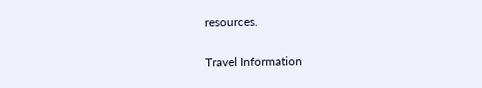resources.

Travel Information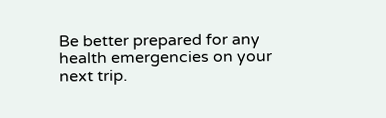Be better prepared for any health emergencies on your next trip.